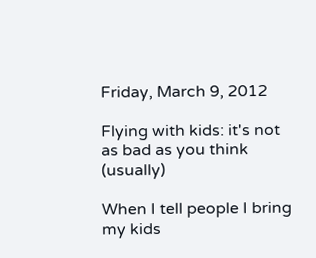Friday, March 9, 2012

Flying with kids: it's not as bad as you think (usually)

When I tell people I bring my kids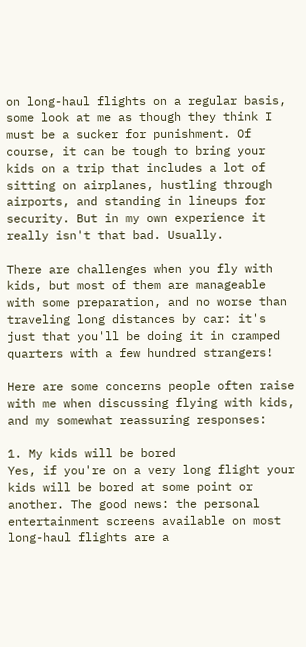on long-haul flights on a regular basis, some look at me as though they think I must be a sucker for punishment. Of course, it can be tough to bring your kids on a trip that includes a lot of sitting on airplanes, hustling through airports, and standing in lineups for security. But in my own experience it really isn't that bad. Usually.

There are challenges when you fly with kids, but most of them are manageable with some preparation, and no worse than traveling long distances by car: it's just that you'll be doing it in cramped quarters with a few hundred strangers!

Here are some concerns people often raise with me when discussing flying with kids, and my somewhat reassuring responses:

1. My kids will be bored
Yes, if you're on a very long flight your kids will be bored at some point or another. The good news: the personal entertainment screens available on most long-haul flights are a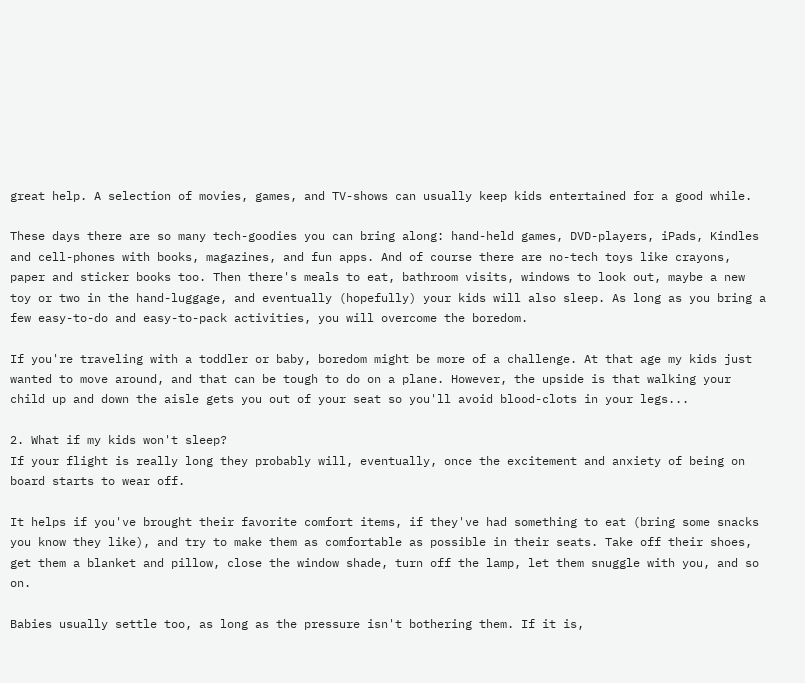great help. A selection of movies, games, and TV-shows can usually keep kids entertained for a good while.

These days there are so many tech-goodies you can bring along: hand-held games, DVD-players, iPads, Kindles and cell-phones with books, magazines, and fun apps. And of course there are no-tech toys like crayons, paper and sticker books too. Then there's meals to eat, bathroom visits, windows to look out, maybe a new toy or two in the hand-luggage, and eventually (hopefully) your kids will also sleep. As long as you bring a few easy-to-do and easy-to-pack activities, you will overcome the boredom.

If you're traveling with a toddler or baby, boredom might be more of a challenge. At that age my kids just wanted to move around, and that can be tough to do on a plane. However, the upside is that walking your child up and down the aisle gets you out of your seat so you'll avoid blood-clots in your legs...

2. What if my kids won't sleep?
If your flight is really long they probably will, eventually, once the excitement and anxiety of being on board starts to wear off.

It helps if you've brought their favorite comfort items, if they've had something to eat (bring some snacks you know they like), and try to make them as comfortable as possible in their seats. Take off their shoes, get them a blanket and pillow, close the window shade, turn off the lamp, let them snuggle with you, and so on.

Babies usually settle too, as long as the pressure isn't bothering them. If it is,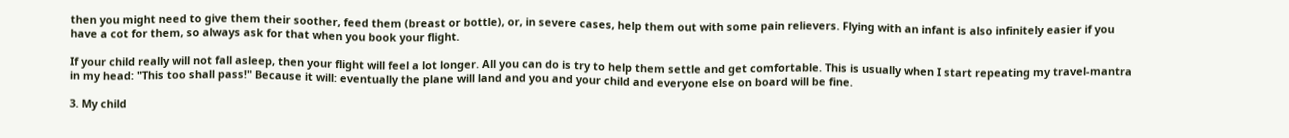then you might need to give them their soother, feed them (breast or bottle), or, in severe cases, help them out with some pain relievers. Flying with an infant is also infinitely easier if you have a cot for them, so always ask for that when you book your flight.

If your child really will not fall asleep, then your flight will feel a lot longer. All you can do is try to help them settle and get comfortable. This is usually when I start repeating my travel-mantra in my head: "This too shall pass!" Because it will: eventually the plane will land and you and your child and everyone else on board will be fine.

3. My child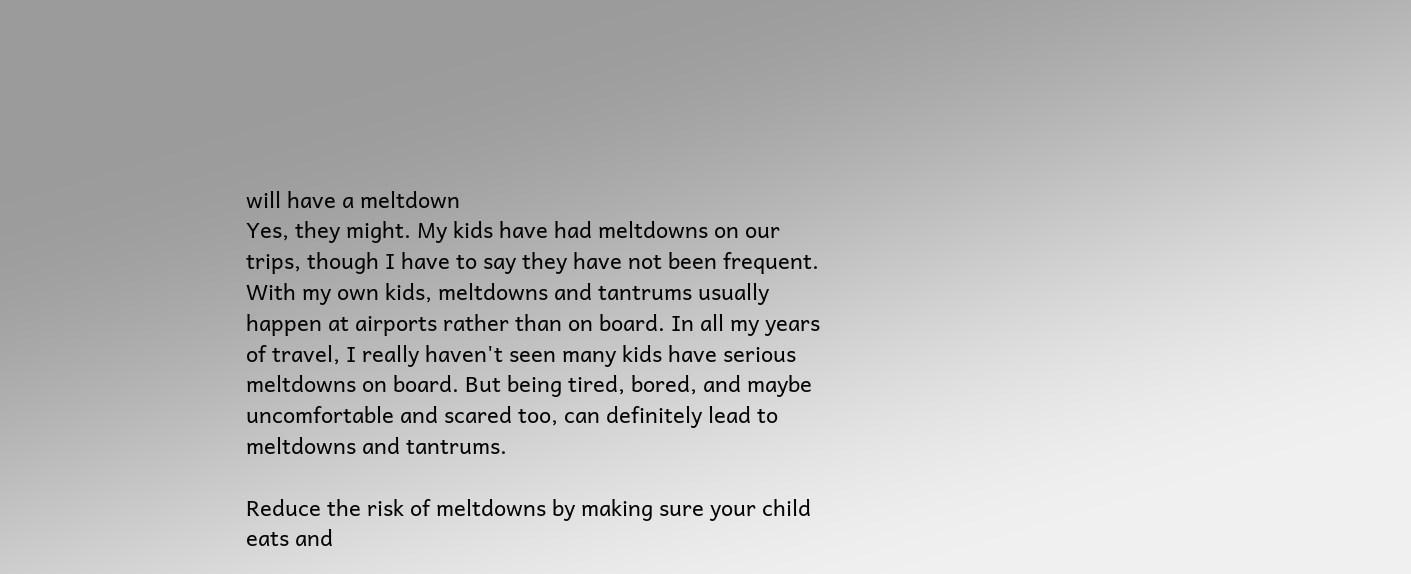will have a meltdown
Yes, they might. My kids have had meltdowns on our trips, though I have to say they have not been frequent. With my own kids, meltdowns and tantrums usually happen at airports rather than on board. In all my years of travel, I really haven't seen many kids have serious meltdowns on board. But being tired, bored, and maybe uncomfortable and scared too, can definitely lead to meltdowns and tantrums.

Reduce the risk of meltdowns by making sure your child eats and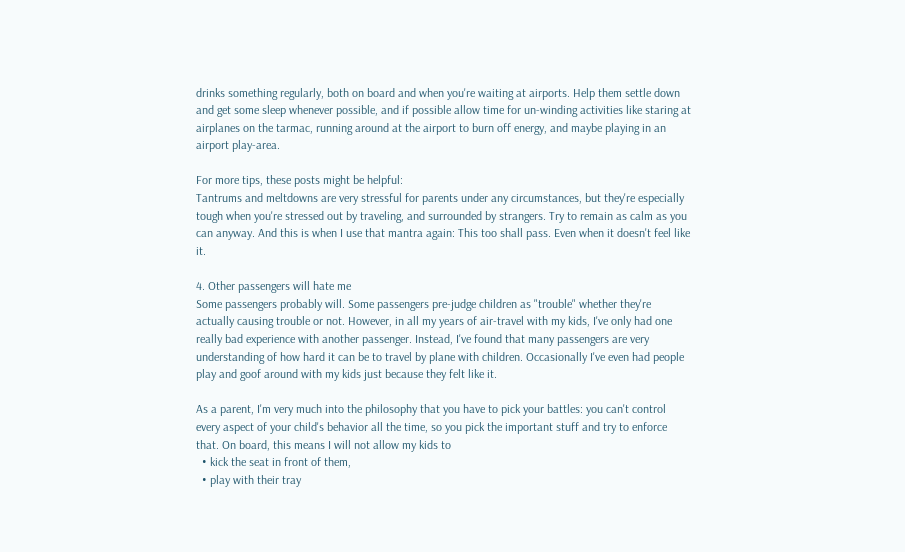drinks something regularly, both on board and when you're waiting at airports. Help them settle down and get some sleep whenever possible, and if possible allow time for un-winding activities like staring at airplanes on the tarmac, running around at the airport to burn off energy, and maybe playing in an airport play-area.

For more tips, these posts might be helpful:
Tantrums and meltdowns are very stressful for parents under any circumstances, but they're especially tough when you're stressed out by traveling, and surrounded by strangers. Try to remain as calm as you can anyway. And this is when I use that mantra again: This too shall pass. Even when it doesn't feel like it.

4. Other passengers will hate me
Some passengers probably will. Some passengers pre-judge children as "trouble" whether they're actually causing trouble or not. However, in all my years of air-travel with my kids, I've only had one really bad experience with another passenger. Instead, I've found that many passengers are very understanding of how hard it can be to travel by plane with children. Occasionally I've even had people play and goof around with my kids just because they felt like it.

As a parent, I'm very much into the philosophy that you have to pick your battles: you can't control every aspect of your child's behavior all the time, so you pick the important stuff and try to enforce that. On board, this means I will not allow my kids to
  • kick the seat in front of them,
  • play with their tray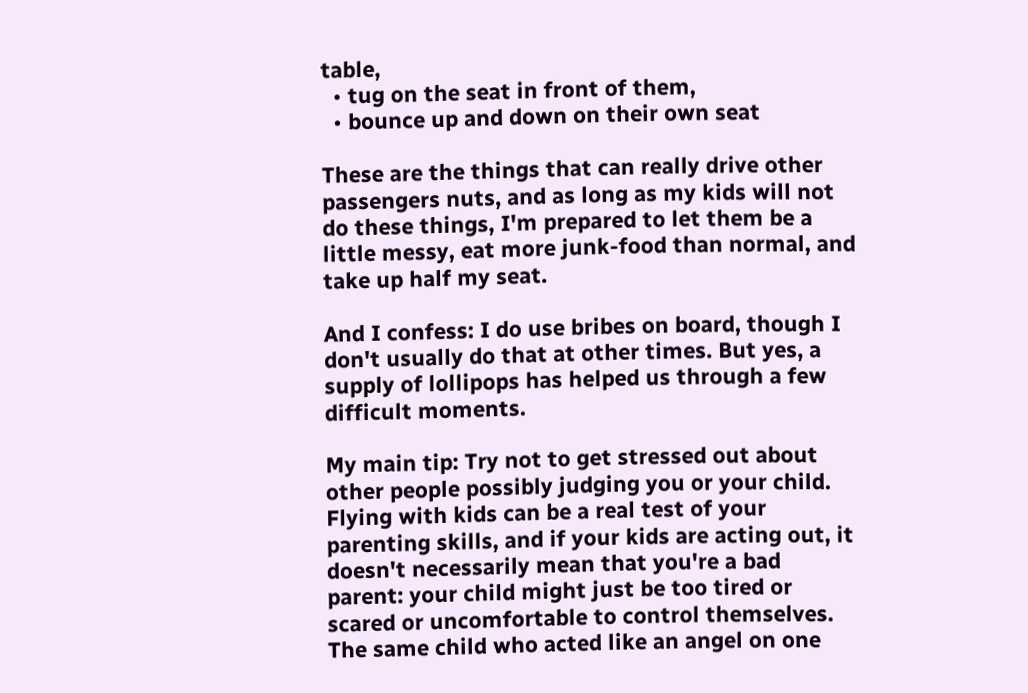table,
  • tug on the seat in front of them,
  • bounce up and down on their own seat

These are the things that can really drive other passengers nuts, and as long as my kids will not do these things, I'm prepared to let them be a little messy, eat more junk-food than normal, and take up half my seat.

And I confess: I do use bribes on board, though I don't usually do that at other times. But yes, a supply of lollipops has helped us through a few difficult moments.

My main tip: Try not to get stressed out about other people possibly judging you or your child. Flying with kids can be a real test of your parenting skills, and if your kids are acting out, it doesn't necessarily mean that you're a bad parent: your child might just be too tired or scared or uncomfortable to control themselves. The same child who acted like an angel on one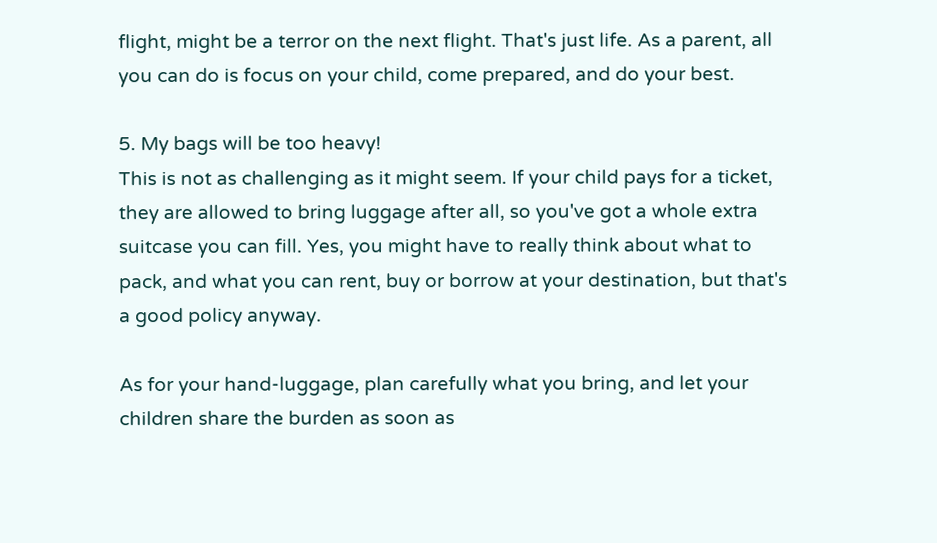flight, might be a terror on the next flight. That's just life. As a parent, all you can do is focus on your child, come prepared, and do your best.

5. My bags will be too heavy!
This is not as challenging as it might seem. If your child pays for a ticket, they are allowed to bring luggage after all, so you've got a whole extra suitcase you can fill. Yes, you might have to really think about what to pack, and what you can rent, buy or borrow at your destination, but that's a good policy anyway.

As for your hand-luggage, plan carefully what you bring, and let your children share the burden as soon as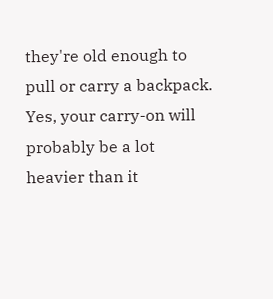they're old enough to pull or carry a backpack. Yes, your carry-on will probably be a lot heavier than it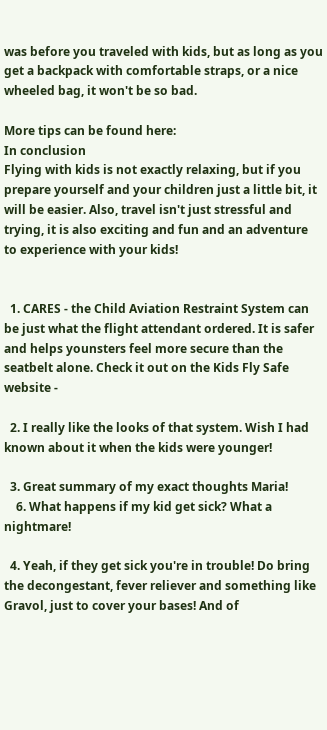was before you traveled with kids, but as long as you get a backpack with comfortable straps, or a nice wheeled bag, it won't be so bad.

More tips can be found here:
In conclusion
Flying with kids is not exactly relaxing, but if you prepare yourself and your children just a little bit, it will be easier. Also, travel isn't just stressful and trying, it is also exciting and fun and an adventure to experience with your kids!


  1. CARES - the Child Aviation Restraint System can be just what the flight attendant ordered. It is safer and helps younsters feel more secure than the seatbelt alone. Check it out on the Kids Fly Safe website -

  2. I really like the looks of that system. Wish I had known about it when the kids were younger!

  3. Great summary of my exact thoughts Maria!
    6. What happens if my kid get sick? What a nightmare!

  4. Yeah, if they get sick you're in trouble! Do bring the decongestant, fever reliever and something like Gravol, just to cover your bases! And of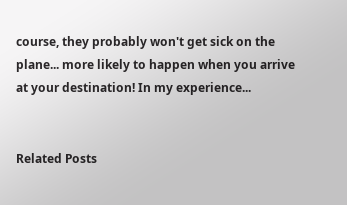course, they probably won't get sick on the plane... more likely to happen when you arrive at your destination! In my experience...


Related Posts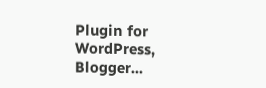Plugin for WordPress, Blogger...